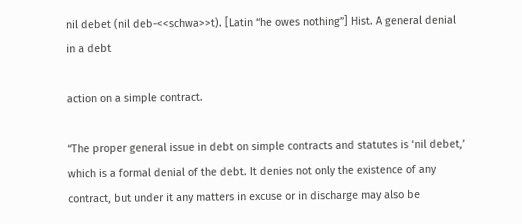nil debet (nil deb-<<schwa>>t). [Latin “he owes nothing”] Hist. A general denial in a debt

action on a simple contract.

“The proper general issue in debt on simple contracts and statutes is ‘nil debet,’ which is a formal denial of the debt. It denies not only the existence of any contract, but under it any matters in excuse or in discharge may also be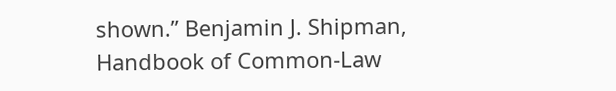shown.” Benjamin J. Shipman, Handbook of Common-Law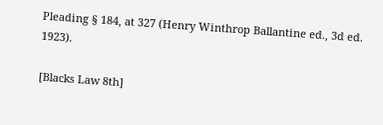Pleading § 184, at 327 (Henry Winthrop Ballantine ed., 3d ed. 1923).

[Blacks Law 8th]